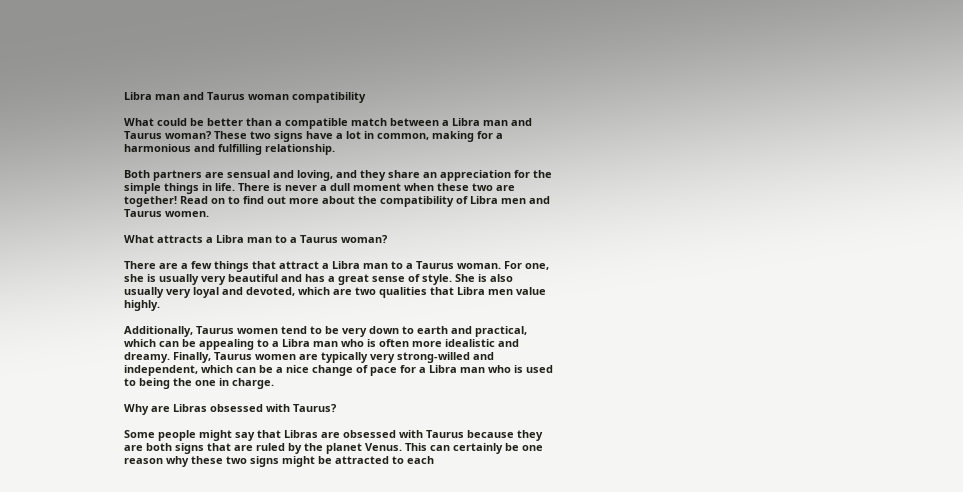Libra man and Taurus woman compatibility

What could be better than a compatible match between a Libra man and Taurus woman? These two signs have a lot in common, making for a harmonious and fulfilling relationship.

Both partners are sensual and loving, and they share an appreciation for the simple things in life. There is never a dull moment when these two are together! Read on to find out more about the compatibility of Libra men and Taurus women.

What attracts a Libra man to a Taurus woman?

There are a few things that attract a Libra man to a Taurus woman. For one, she is usually very beautiful and has a great sense of style. She is also usually very loyal and devoted, which are two qualities that Libra men value highly.

Additionally, Taurus women tend to be very down to earth and practical, which can be appealing to a Libra man who is often more idealistic and dreamy. Finally, Taurus women are typically very strong-willed and independent, which can be a nice change of pace for a Libra man who is used to being the one in charge.

Why are Libras obsessed with Taurus?

Some people might say that Libras are obsessed with Taurus because they are both signs that are ruled by the planet Venus. This can certainly be one reason why these two signs might be attracted to each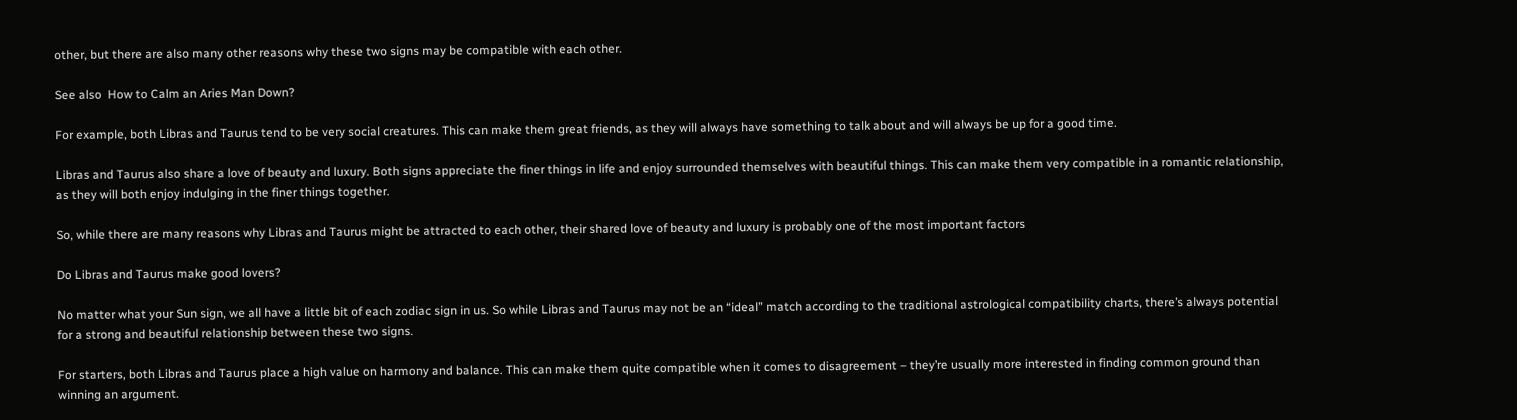other, but there are also many other reasons why these two signs may be compatible with each other.

See also  How to Calm an Aries Man Down?

For example, both Libras and Taurus tend to be very social creatures. This can make them great friends, as they will always have something to talk about and will always be up for a good time.

Libras and Taurus also share a love of beauty and luxury. Both signs appreciate the finer things in life and enjoy surrounded themselves with beautiful things. This can make them very compatible in a romantic relationship, as they will both enjoy indulging in the finer things together.

So, while there are many reasons why Libras and Taurus might be attracted to each other, their shared love of beauty and luxury is probably one of the most important factors

Do Libras and Taurus make good lovers?

No matter what your Sun sign, we all have a little bit of each zodiac sign in us. So while Libras and Taurus may not be an “ideal” match according to the traditional astrological compatibility charts, there’s always potential for a strong and beautiful relationship between these two signs.

For starters, both Libras and Taurus place a high value on harmony and balance. This can make them quite compatible when it comes to disagreement – they’re usually more interested in finding common ground than winning an argument.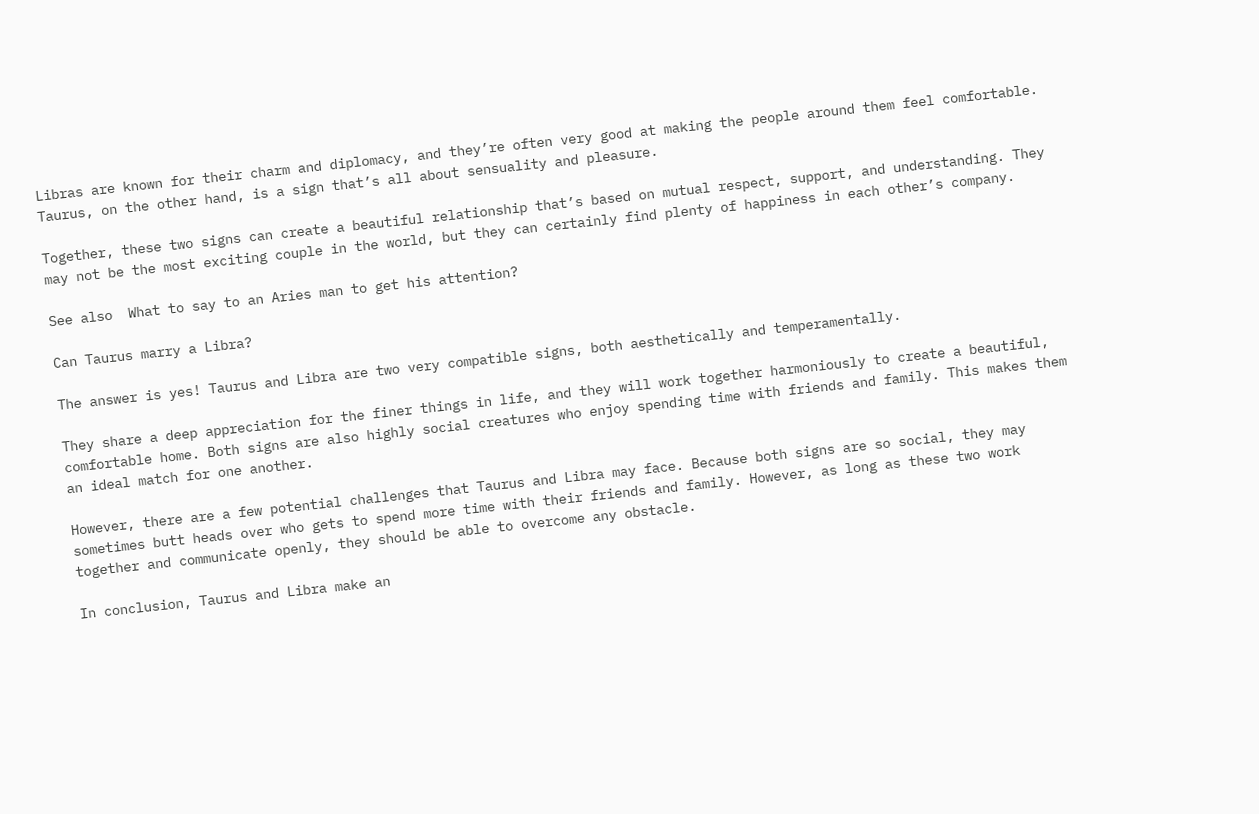Libras are known for their charm and diplomacy, and they’re often very good at making the people around them feel comfortable. Taurus, on the other hand, is a sign that’s all about sensuality and pleasure.

Together, these two signs can create a beautiful relationship that’s based on mutual respect, support, and understanding. They may not be the most exciting couple in the world, but they can certainly find plenty of happiness in each other’s company.

See also  What to say to an Aries man to get his attention?

Can Taurus marry a Libra?

The answer is yes! Taurus and Libra are two very compatible signs, both aesthetically and temperamentally.

They share a deep appreciation for the finer things in life, and they will work together harmoniously to create a beautiful, comfortable home. Both signs are also highly social creatures who enjoy spending time with friends and family. This makes them an ideal match for one another.

However, there are a few potential challenges that Taurus and Libra may face. Because both signs are so social, they may sometimes butt heads over who gets to spend more time with their friends and family. However, as long as these two work together and communicate openly, they should be able to overcome any obstacle.

In conclusion, Taurus and Libra make an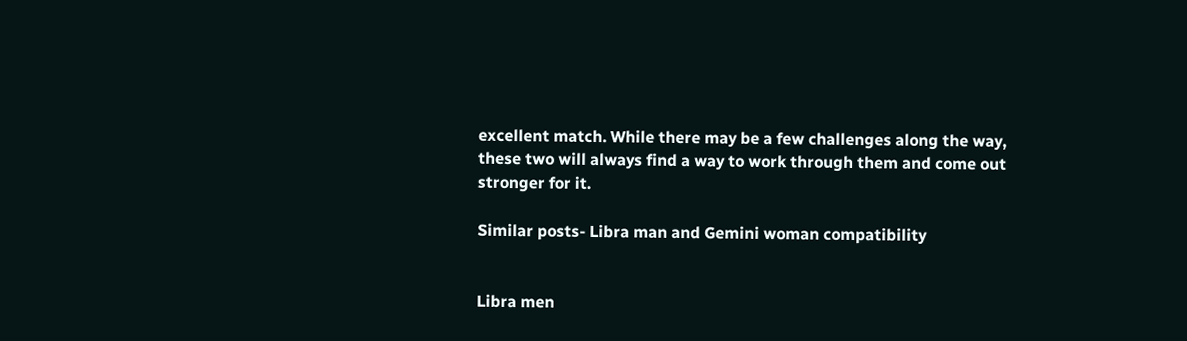excellent match. While there may be a few challenges along the way, these two will always find a way to work through them and come out stronger for it.

Similar posts- Libra man and Gemini woman compatibility


Libra men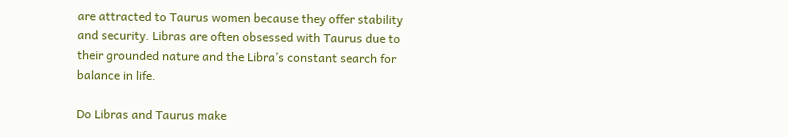are attracted to Taurus women because they offer stability and security. Libras are often obsessed with Taurus due to their grounded nature and the Libra’s constant search for balance in life.

Do Libras and Taurus make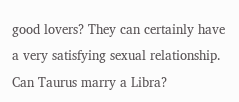good lovers? They can certainly have a very satisfying sexual relationship. Can Taurus marry a Libra?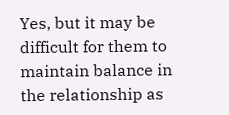Yes, but it may be difficult for them to maintain balance in the relationship as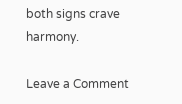both signs crave harmony.

Leave a Comment